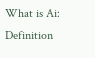What is Ai: Definition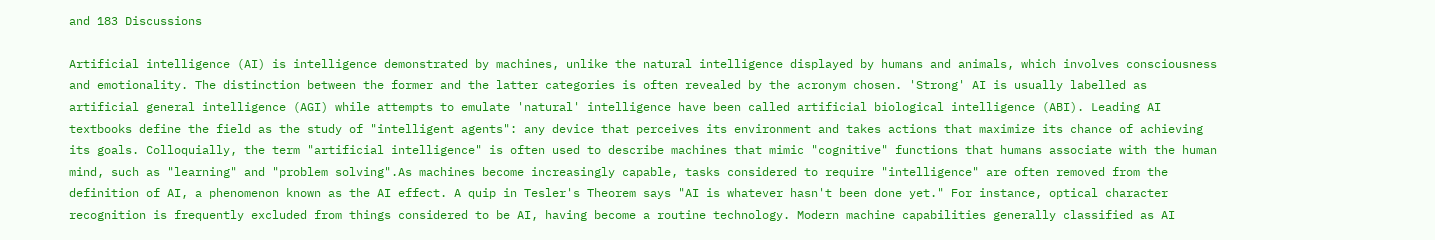and 183 Discussions

Artificial intelligence (AI) is intelligence demonstrated by machines, unlike the natural intelligence displayed by humans and animals, which involves consciousness and emotionality. The distinction between the former and the latter categories is often revealed by the acronym chosen. 'Strong' AI is usually labelled as artificial general intelligence (AGI) while attempts to emulate 'natural' intelligence have been called artificial biological intelligence (ABI). Leading AI textbooks define the field as the study of "intelligent agents": any device that perceives its environment and takes actions that maximize its chance of achieving its goals. Colloquially, the term "artificial intelligence" is often used to describe machines that mimic "cognitive" functions that humans associate with the human mind, such as "learning" and "problem solving".As machines become increasingly capable, tasks considered to require "intelligence" are often removed from the definition of AI, a phenomenon known as the AI effect. A quip in Tesler's Theorem says "AI is whatever hasn't been done yet." For instance, optical character recognition is frequently excluded from things considered to be AI, having become a routine technology. Modern machine capabilities generally classified as AI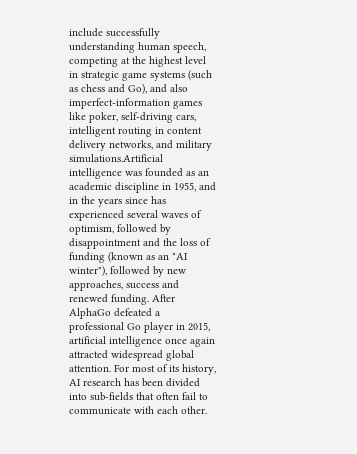include successfully understanding human speech, competing at the highest level in strategic game systems (such as chess and Go), and also imperfect-information games like poker, self-driving cars, intelligent routing in content delivery networks, and military simulations.Artificial intelligence was founded as an academic discipline in 1955, and in the years since has experienced several waves of optimism, followed by disappointment and the loss of funding (known as an "AI winter"), followed by new approaches, success and renewed funding. After AlphaGo defeated a professional Go player in 2015, artificial intelligence once again attracted widespread global attention. For most of its history, AI research has been divided into sub-fields that often fail to communicate with each other.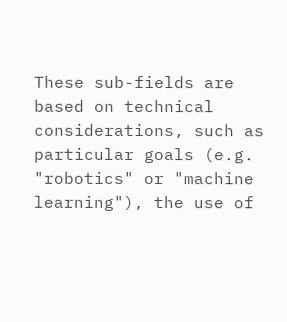These sub-fields are based on technical considerations, such as particular goals (e.g. "robotics" or "machine learning"), the use of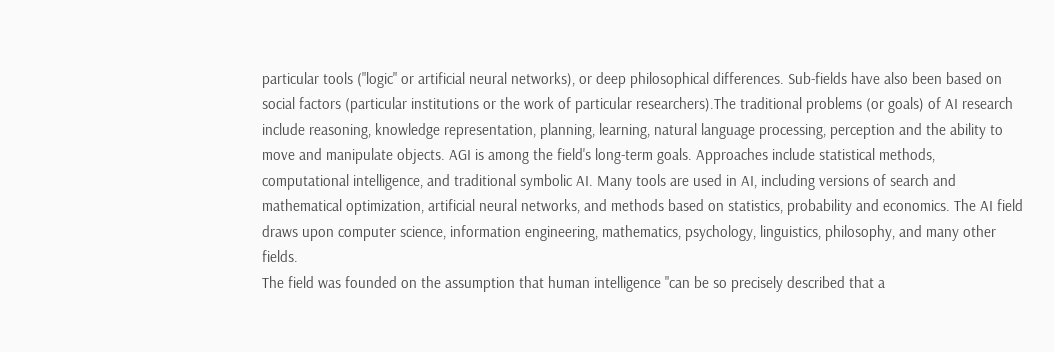particular tools ("logic" or artificial neural networks), or deep philosophical differences. Sub-fields have also been based on social factors (particular institutions or the work of particular researchers).The traditional problems (or goals) of AI research include reasoning, knowledge representation, planning, learning, natural language processing, perception and the ability to move and manipulate objects. AGI is among the field's long-term goals. Approaches include statistical methods, computational intelligence, and traditional symbolic AI. Many tools are used in AI, including versions of search and mathematical optimization, artificial neural networks, and methods based on statistics, probability and economics. The AI field draws upon computer science, information engineering, mathematics, psychology, linguistics, philosophy, and many other fields.
The field was founded on the assumption that human intelligence "can be so precisely described that a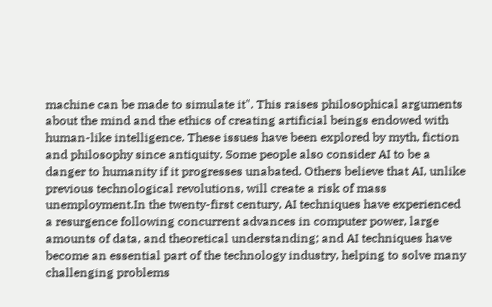machine can be made to simulate it". This raises philosophical arguments about the mind and the ethics of creating artificial beings endowed with human-like intelligence. These issues have been explored by myth, fiction and philosophy since antiquity. Some people also consider AI to be a danger to humanity if it progresses unabated. Others believe that AI, unlike previous technological revolutions, will create a risk of mass unemployment.In the twenty-first century, AI techniques have experienced a resurgence following concurrent advances in computer power, large amounts of data, and theoretical understanding; and AI techniques have become an essential part of the technology industry, helping to solve many challenging problems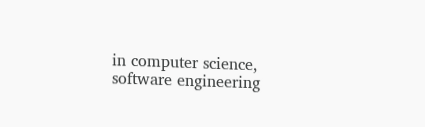in computer science, software engineering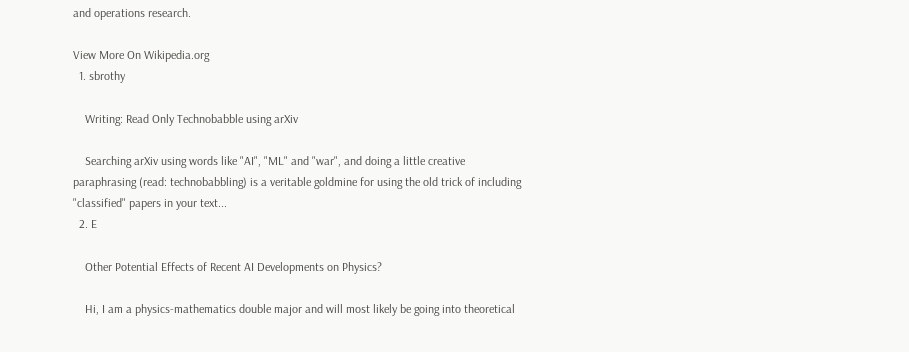and operations research.

View More On Wikipedia.org
  1. sbrothy

    Writing: Read Only Technobabble using arXiv

    Searching arXiv using words like "AI", "ML" and "war", and doing a little creative paraphrasing (read: technobabbling) is a veritable goldmine for using the old trick of including "classified" papers in your text...
  2. E

    Other Potential Effects of Recent AI Developments on Physics?

    Hi, I am a physics-mathematics double major and will most likely be going into theoretical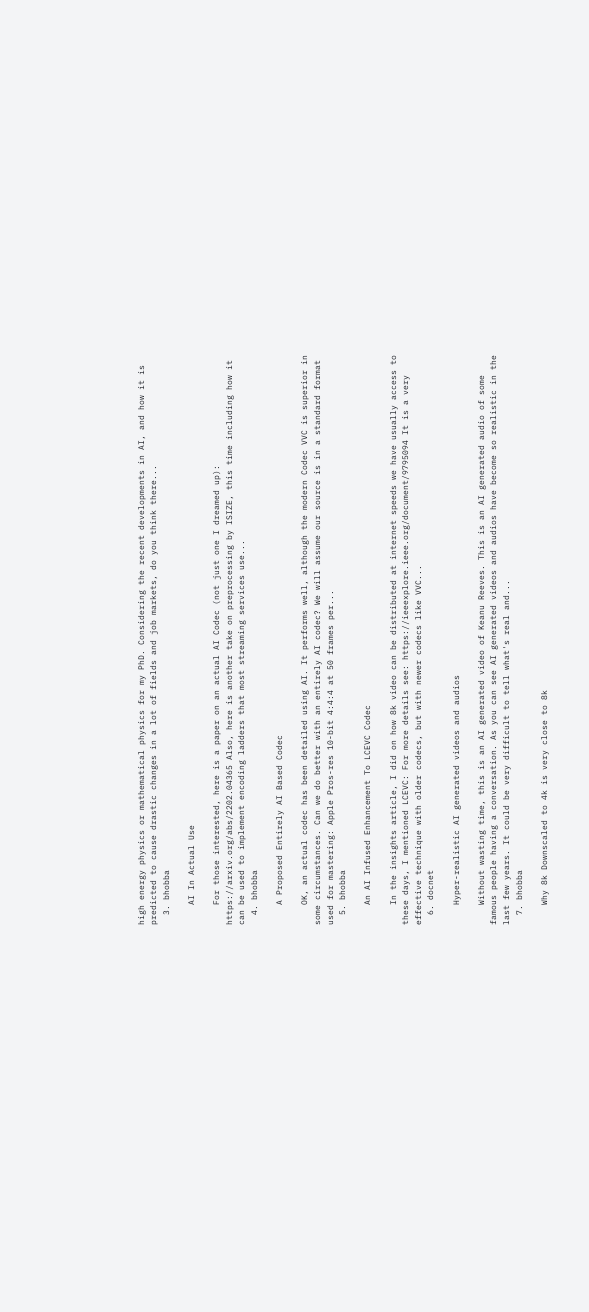high energy physics or mathematical physics for my PhD. Considering the recent developments in AI, and how it is predicted to cause drastic changes in a lot of fields and job markets, do you think there...
  3. bhobba

    AI In Actual Use

    For those interested, here is a paper on an actual AI Codec (not just one I dreamed up): https://arxiv.org/abs/2202.04365 Also, here is another take on preprocessing by ISIZE, this time including how it can be used to implement encoding ladders that most streaming services use...
  4. bhobba

    A Proposed Entirely AI Based Codec

    OK, an actual codec has been detailed using AI. It performs well, although the modern Codec VVC is superior in some circumstances. Can we do better with an entirely AI codec? We will assume our source is in a standard format used for mastering: Apple Pros-res 10-bit 4:4:4 at 50 frames per...
  5. bhobba

    An AI Infused Enhancement To LCEVC Codec

    In the insights article, I did on how 8k video can be distributed at internet speeds we have usually access to these days, I mentioned LCEVC: For more details see: https://ieeexplore.ieee.org/document/9795094 It is a very effective technique with older codecs, but with newer codecs like VVC...
  6. docnet

    Hyper-realistic AI generated videos and audios

    Without wasting time, this is an AI generated video of Keanu Reeves. This is an AI generated audio of some famous people having a conversation. As you can see AI generated videos and audios have become so realistic in the last few years. It could be very difficult to tell what's real and...
  7. bhobba

    Why 8k Downscaled to 4k is very close to 8k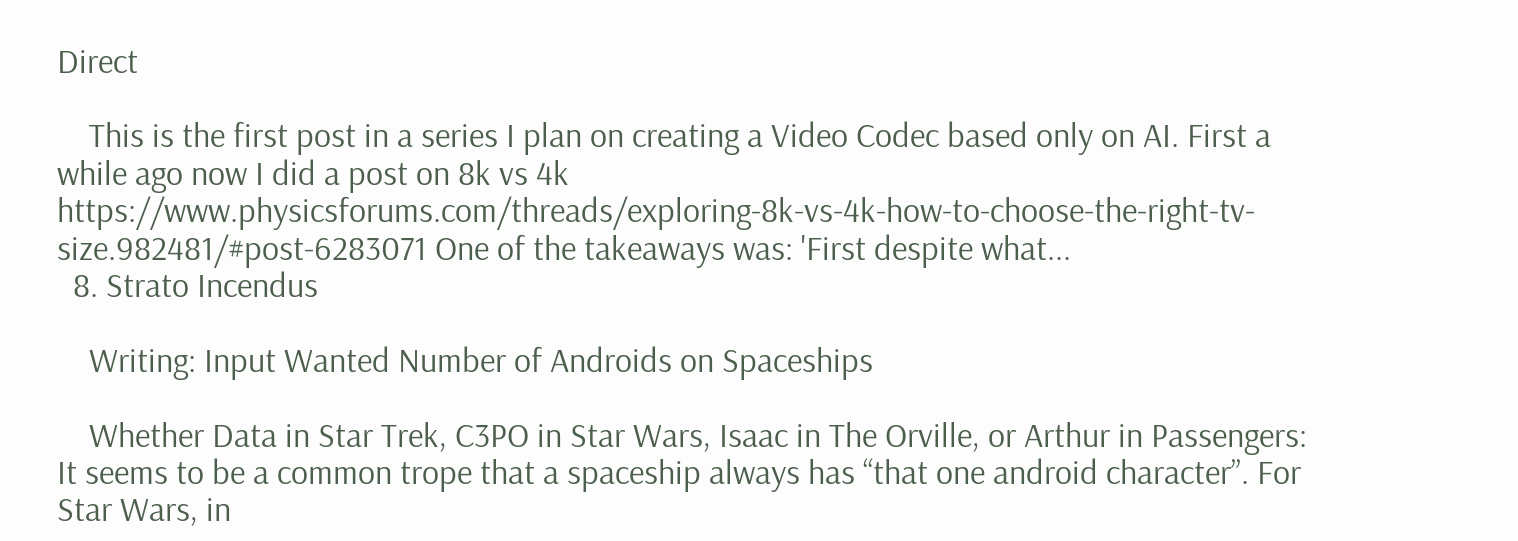Direct

    This is the first post in a series I plan on creating a Video Codec based only on AI. First a while ago now I did a post on 8k vs 4k https://www.physicsforums.com/threads/exploring-8k-vs-4k-how-to-choose-the-right-tv-size.982481/#post-6283071 One of the takeaways was: 'First despite what...
  8. Strato Incendus

    Writing: Input Wanted Number of Androids on Spaceships

    Whether Data in Star Trek, C3PO in Star Wars, Isaac in The Orville, or Arthur in Passengers: It seems to be a common trope that a spaceship always has “that one android character”. For Star Wars, in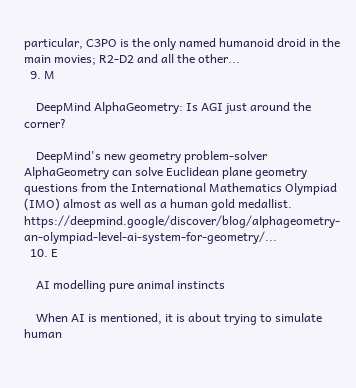particular, C3PO is the only named humanoid droid in the main movies; R2-D2 and all the other...
  9. M

    DeepMind AlphaGeometry: Is AGI just around the corner?

    DeepMind's new geometry problem-solver AlphaGeometry can solve Euclidean plane geometry questions from the International Mathematics Olympiad (IMO) almost as well as a human gold medallist. https://deepmind.google/discover/blog/alphageometry-an-olympiad-level-ai-system-for-geometry/...
  10. E

    AI modelling pure animal instincts

    When AI is mentioned, it is about trying to simulate human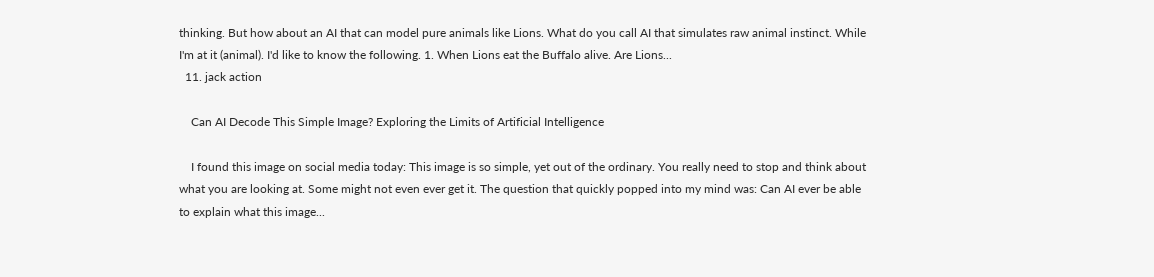thinking. But how about an AI that can model pure animals like Lions. What do you call AI that simulates raw animal instinct. While I'm at it (animal). I'd like to know the following. 1. When Lions eat the Buffalo alive. Are Lions...
  11. jack action

    Can AI Decode This Simple Image? Exploring the Limits of Artificial Intelligence

    I found this image on social media today: This image is so simple, yet out of the ordinary. You really need to stop and think about what you are looking at. Some might not even ever get it. The question that quickly popped into my mind was: Can AI ever be able to explain what this image...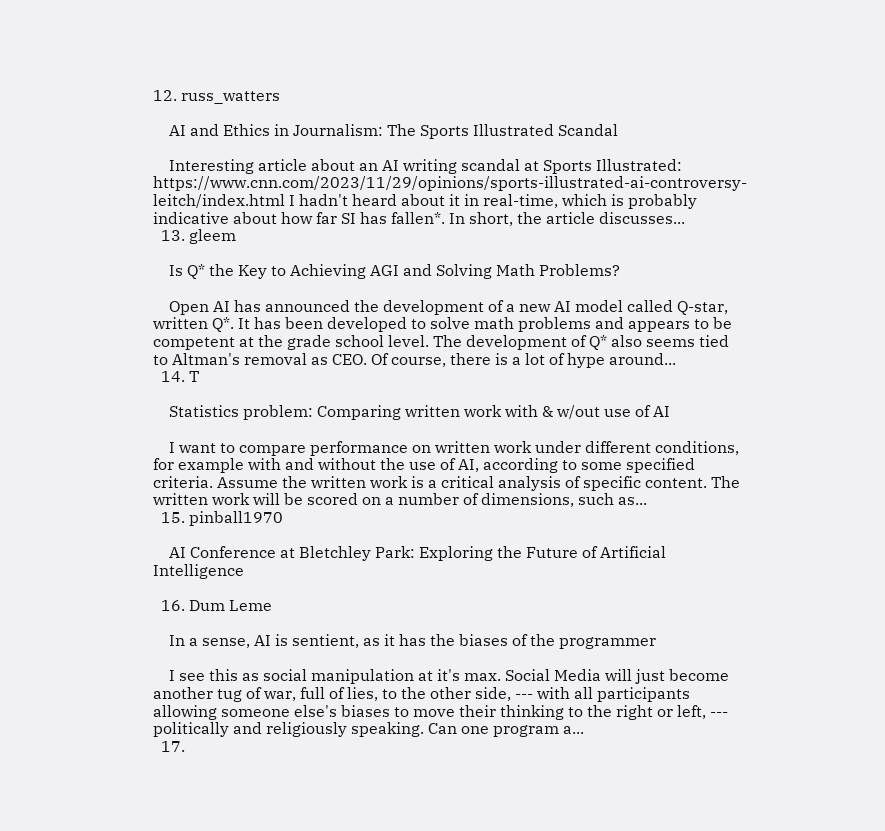12. russ_watters

    AI and Ethics in Journalism: The Sports Illustrated Scandal

    Interesting article about an AI writing scandal at Sports Illustrated: https://www.cnn.com/2023/11/29/opinions/sports-illustrated-ai-controversy-leitch/index.html I hadn't heard about it in real-time, which is probably indicative about how far SI has fallen*. In short, the article discusses...
  13. gleem

    Is Q* the Key to Achieving AGI and Solving Math Problems?

    Open AI has announced the development of a new AI model called Q-star, written Q*. It has been developed to solve math problems and appears to be competent at the grade school level. The development of Q* also seems tied to Altman's removal as CEO. Of course, there is a lot of hype around...
  14. T

    Statistics problem: Comparing written work with & w/out use of AI

    I want to compare performance on written work under different conditions, for example with and without the use of AI, according to some specified criteria. Assume the written work is a critical analysis of specific content. The written work will be scored on a number of dimensions, such as...
  15. pinball1970

    AI Conference at Bletchley Park: Exploring the Future of Artificial Intelligence

  16. Dum Leme

    In a sense, AI is sentient, as it has the biases of the programmer

    I see this as social manipulation at it's max. Social Media will just become another tug of war, full of lies, to the other side, --- with all participants allowing someone else's biases to move their thinking to the right or left, --- politically and religiously speaking. Can one program a...
  17.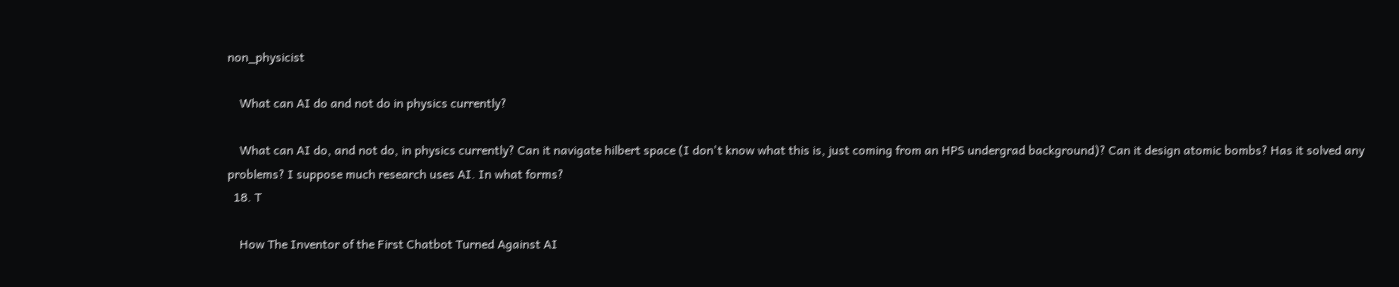non_physicist

    What can AI do and not do in physics currently?

    What can AI do, and not do, in physics currently? Can it navigate hilbert space (I don't know what this is, just coming from an HPS undergrad background)? Can it design atomic bombs? Has it solved any problems? I suppose much research uses AI. In what forms?
  18. T

    How The Inventor of the First Chatbot Turned Against AI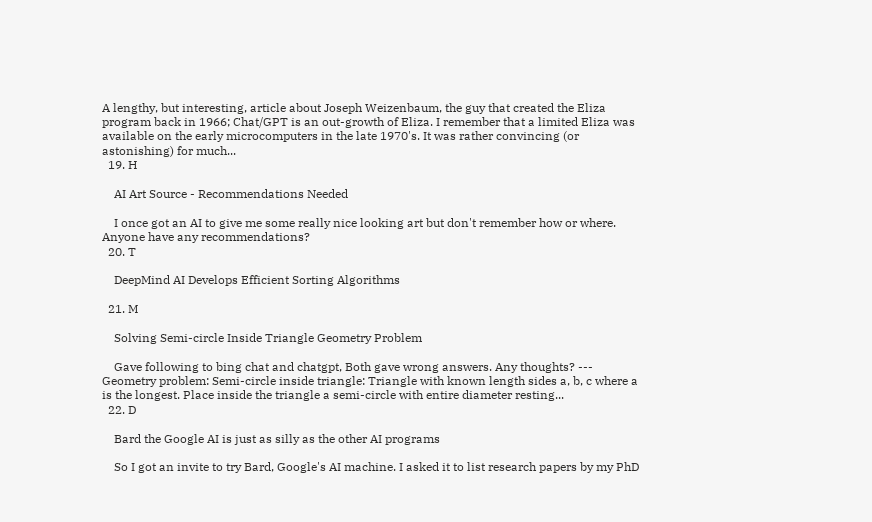A lengthy, but interesting, article about Joseph Weizenbaum, the guy that created the Eliza program back in 1966; Chat/GPT is an out-growth of Eliza. I remember that a limited Eliza was available on the early microcomputers in the late 1970's. It was rather convincing (or astonishing) for much...
  19. H

    AI Art Source - Recommendations Needed

    I once got an AI to give me some really nice looking art but don't remember how or where. Anyone have any recommendations?
  20. T

    DeepMind AI Develops Efficient Sorting Algorithms

  21. M

    Solving Semi-circle Inside Triangle Geometry Problem

    Gave following to bing chat and chatgpt, Both gave wrong answers. Any thoughts? --- Geometry problem: Semi-circle inside triangle: Triangle with known length sides a, b, c where a is the longest. Place inside the triangle a semi-circle with entire diameter resting...
  22. D

    Bard the Google AI is just as silly as the other AI programs

    So I got an invite to try Bard, Google's AI machine. I asked it to list research papers by my PhD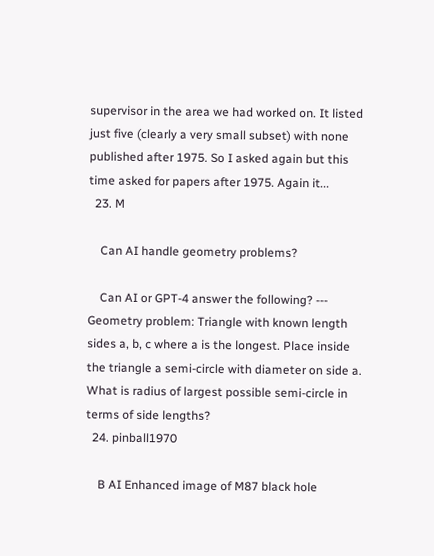supervisor in the area we had worked on. It listed just five (clearly a very small subset) with none published after 1975. So I asked again but this time asked for papers after 1975. Again it...
  23. M

    Can AI handle geometry problems?

    Can AI or GPT-4 answer the following? --- Geometry problem: Triangle with known length sides a, b, c where a is the longest. Place inside the triangle a semi-circle with diameter on side a. What is radius of largest possible semi-circle in terms of side lengths?
  24. pinball1970

    B AI Enhanced image of M87 black hole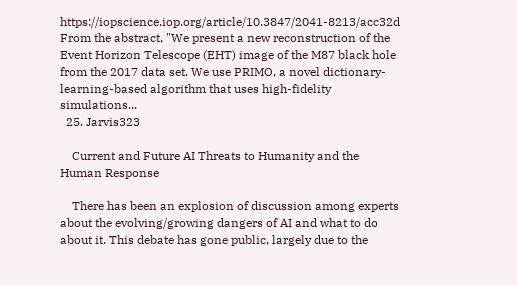https://iopscience.iop.org/article/10.3847/2041-8213/acc32d From the abstract, "We present a new reconstruction of the Event Horizon Telescope (EHT) image of the M87 black hole from the 2017 data set. We use PRIMO, a novel dictionary-learning-based algorithm that uses high-fidelity simulations...
  25. Jarvis323

    Current and Future AI Threats to Humanity and the Human Response

    There has been an explosion of discussion among experts about the evolving/growing dangers of AI and what to do about it. This debate has gone public, largely due to the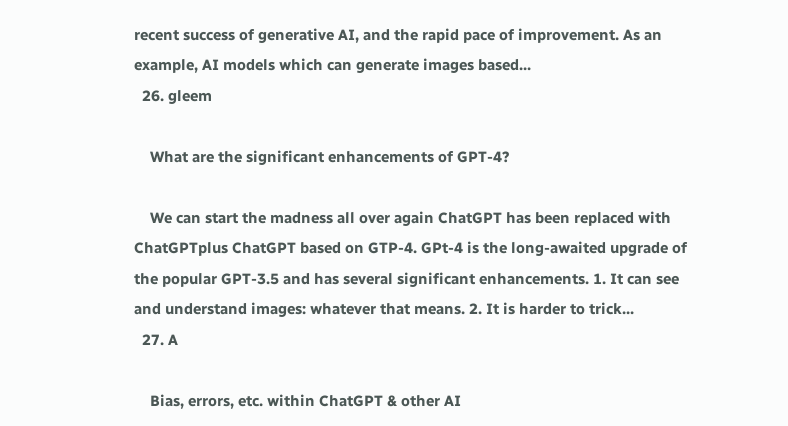recent success of generative AI, and the rapid pace of improvement. As an example, AI models which can generate images based...
  26. gleem

    What are the significant enhancements of GPT-4?

    We can start the madness all over again ChatGPT has been replaced with ChatGPTplus ChatGPT based on GTP-4. GPt-4 is the long-awaited upgrade of the popular GPT-3.5 and has several significant enhancements. 1. It can see and understand images: whatever that means. 2. It is harder to trick...
  27. A

    Bias, errors, etc. within ChatGPT & other AI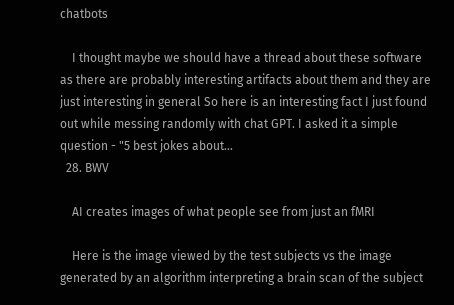chatbots

    I thought maybe we should have a thread about these software as there are probably interesting artifacts about them and they are just interesting in general So here is an interesting fact I just found out while messing randomly with chat GPT. I asked it a simple question - "5 best jokes about...
  28. BWV

    AI creates images of what people see from just an fMRI

    Here is the image viewed by the test subjects vs the image generated by an algorithm interpreting a brain scan of the subject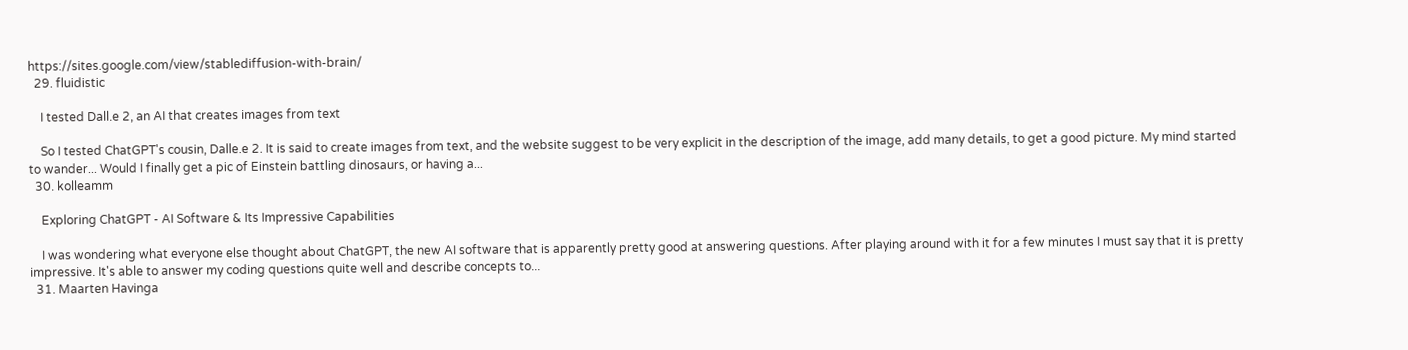https://sites.google.com/view/stablediffusion-with-brain/
  29. fluidistic

    I tested Dall.e 2, an AI that creates images from text

    So I tested ChatGPT's cousin, Dalle.e 2. It is said to create images from text, and the website suggest to be very explicit in the description of the image, add many details, to get a good picture. My mind started to wander... Would I finally get a pic of Einstein battling dinosaurs, or having a...
  30. kolleamm

    Exploring ChatGPT - AI Software & Its Impressive Capabilities

    I was wondering what everyone else thought about ChatGPT, the new AI software that is apparently pretty good at answering questions. After playing around with it for a few minutes I must say that it is pretty impressive. It's able to answer my coding questions quite well and describe concepts to...
  31. Maarten Havinga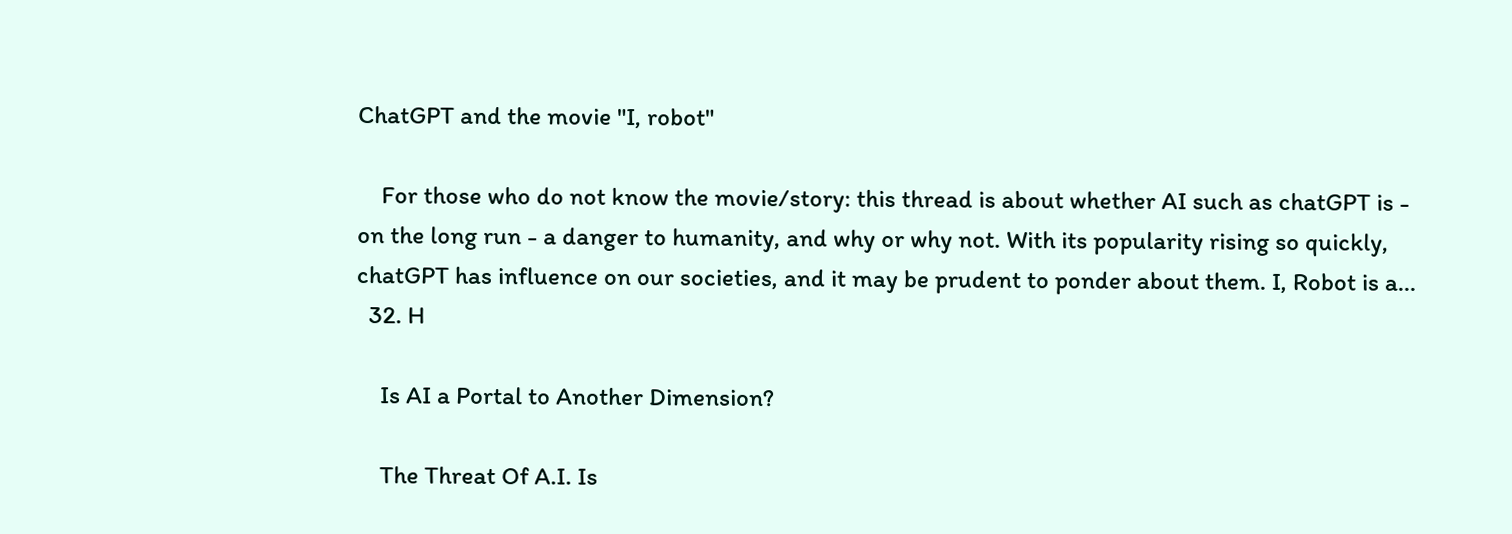ChatGPT and the movie "I, robot"

    For those who do not know the movie/story: this thread is about whether AI such as chatGPT is - on the long run - a danger to humanity, and why or why not. With its popularity rising so quickly, chatGPT has influence on our societies, and it may be prudent to ponder about them. I, Robot is a...
  32. H

    Is AI a Portal to Another Dimension?

    The Threat Of A.I. Is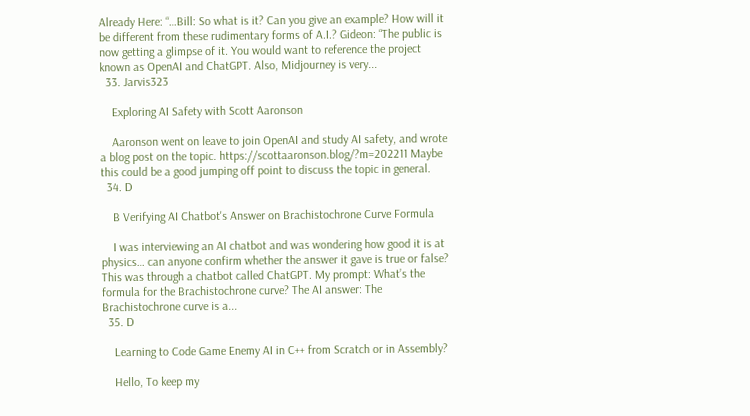Already Here: “…Bill: So what is it? Can you give an example? How will it be different from these rudimentary forms of A.I.? Gideon: “The public is now getting a glimpse of it. You would want to reference the project known as OpenAI and ChatGPT. Also, Midjourney is very...
  33. Jarvis323

    Exploring AI Safety with Scott Aaronson

    Aaronson went on leave to join OpenAI and study AI safety, and wrote a blog post on the topic. https://scottaaronson.blog/?m=202211 Maybe this could be a good jumping off point to discuss the topic in general.
  34. D

    B Verifying AI Chatbot's Answer on Brachistochrone Curve Formula

    I was interviewing an AI chatbot and was wondering how good it is at physics… can anyone confirm whether the answer it gave is true or false? This was through a chatbot called ChatGPT. My prompt: What’s the formula for the Brachistochrone curve? The AI answer: The Brachistochrone curve is a...
  35. D

    Learning to Code Game Enemy AI in C++ from Scratch or in Assembly?

    Hello, To keep my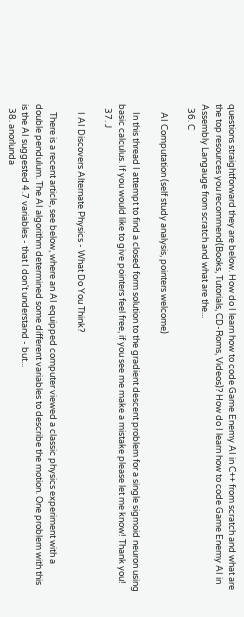questions straightforward they are below. How do I learn how to code Game Enemy AI in C++ from scratch and what are the top resources you recommend(Books, Tutorials, CD-Roms, Videos)? How do I learn how to code Game Enemy AI in Assembly Langauge from scratch and what are the...
  36. C

    AI Computation (self study analysis, pointers welcome)

    In this thread I attempt to find a closed form solution to the gradient descent problem for a single sigmoid neuron using basic calculus. If you would like to give pointers feel free, if you see me make a mistake please let me know! Thank you!
  37. J

    I AI Discovers Alternate Physics - What Do You Think?

    There is a recent article, see below, where an AI equipped computer viewed a classic physics experiment with a double pendulum. The AI algorithm determined some different variables to describe the motion. One problem with this is the AI suggested 4.7 variables - that I don't understand - but...
  38. anorlunda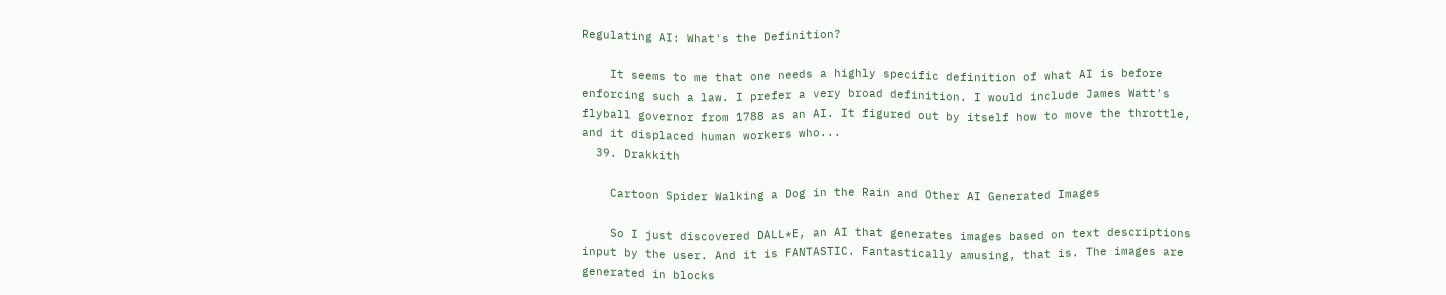Regulating AI: What's the Definition?

    It seems to me that one needs a highly specific definition of what AI is before enforcing such a law. I prefer a very broad definition. I would include James Watt's flyball governor from 1788 as an AI. It figured out by itself how to move the throttle, and it displaced human workers who...
  39. Drakkith

    Cartoon Spider Walking a Dog in the Rain and Other AI Generated Images

    So I just discovered DALL*E, an AI that generates images based on text descriptions input by the user. And it is FANTASTIC. Fantastically amusing, that is. The images are generated in blocks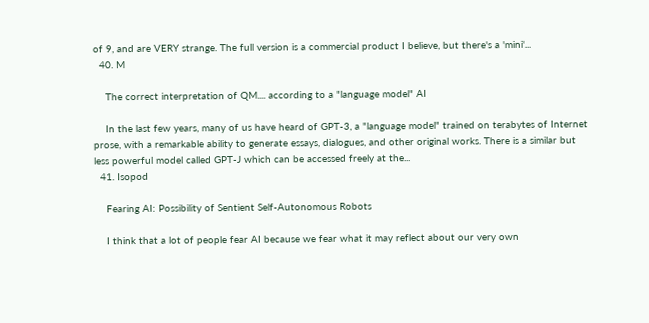of 9, and are VERY strange. The full version is a commercial product I believe, but there's a 'mini'...
  40. M

    The correct interpretation of QM.... according to a "language model" AI

    In the last few years, many of us have heard of GPT-3, a "language model" trained on terabytes of Internet prose, with a remarkable ability to generate essays, dialogues, and other original works. There is a similar but less powerful model called GPT-J which can be accessed freely at the...
  41. Isopod

    Fearing AI: Possibility of Sentient Self-Autonomous Robots

    I think that a lot of people fear AI because we fear what it may reflect about our very own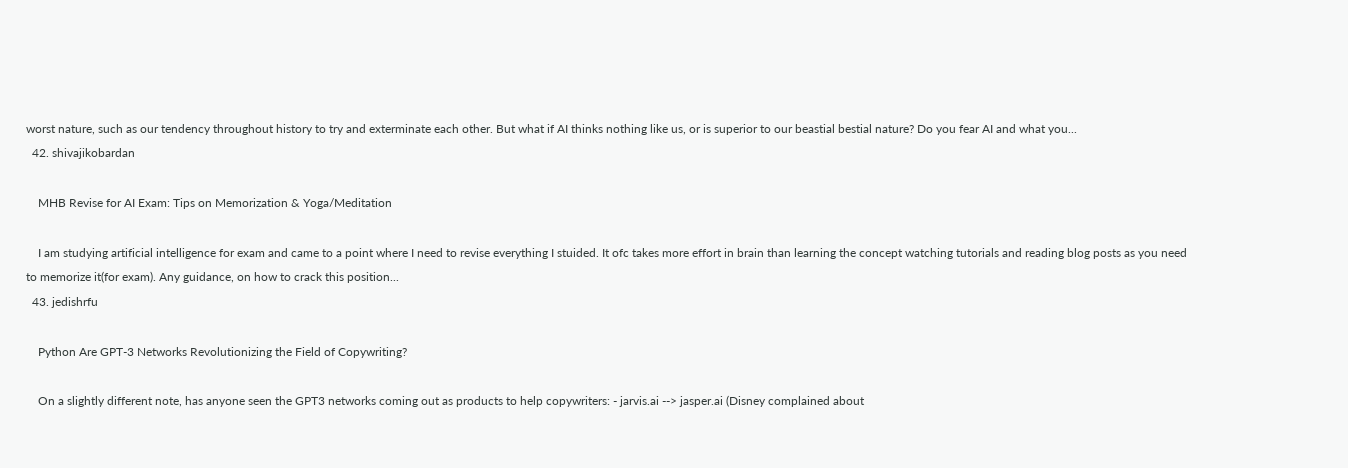worst nature, such as our tendency throughout history to try and exterminate each other. But what if AI thinks nothing like us, or is superior to our beastial bestial nature? Do you fear AI and what you...
  42. shivajikobardan

    MHB Revise for AI Exam: Tips on Memorization & Yoga/Meditation

    I am studying artificial intelligence for exam and came to a point where I need to revise everything I stuided. It ofc takes more effort in brain than learning the concept watching tutorials and reading blog posts as you need to memorize it(for exam). Any guidance, on how to crack this position...
  43. jedishrfu

    Python Are GPT-3 Networks Revolutionizing the Field of Copywriting?

    On a slightly different note, has anyone seen the GPT3 networks coming out as products to help copywriters: - jarvis.ai --> jasper.ai (Disney complained about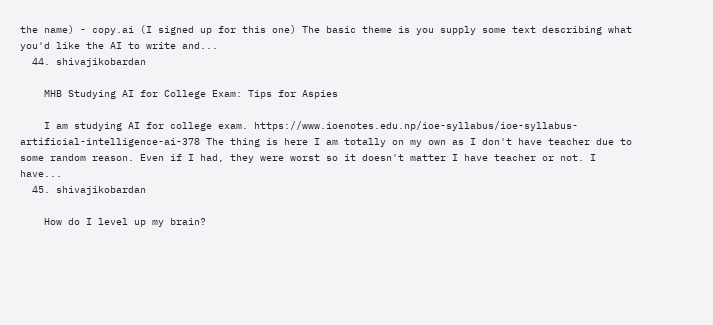the name) - copy.ai (I signed up for this one) The basic theme is you supply some text describing what you'd like the AI to write and...
  44. shivajikobardan

    MHB Studying AI for College Exam: Tips for Aspies

    I am studying AI for college exam. https://www.ioenotes.edu.np/ioe-syllabus/ioe-syllabus-artificial-intelligence-ai-378 The thing is here I am totally on my own as I don't have teacher due to some random reason. Even if I had, they were worst so it doesn't matter I have teacher or not. I have...
  45. shivajikobardan

    How do I level up my brain?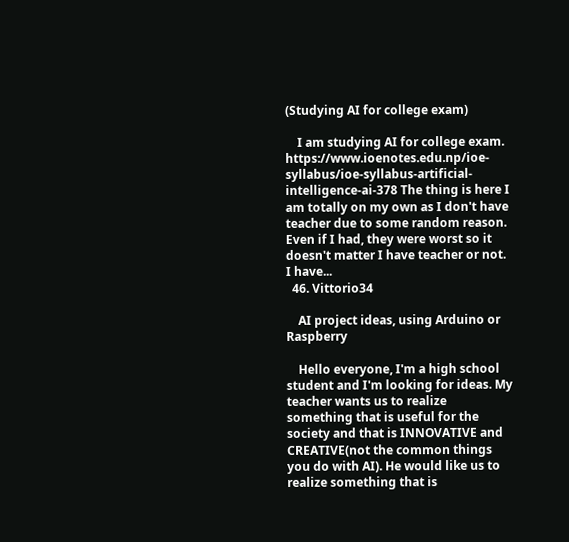(Studying AI for college exam)

    I am studying AI for college exam. https://www.ioenotes.edu.np/ioe-syllabus/ioe-syllabus-artificial-intelligence-ai-378 The thing is here I am totally on my own as I don't have teacher due to some random reason. Even if I had, they were worst so it doesn't matter I have teacher or not. I have...
  46. Vittorio34

    AI project ideas, using Arduino or Raspberry

    Hello everyone, I'm a high school student and I'm looking for ideas. My teacher wants us to realize something that is useful for the society and that is INNOVATIVE and CREATIVE(not the common things you do with AI). He would like us to realize something that is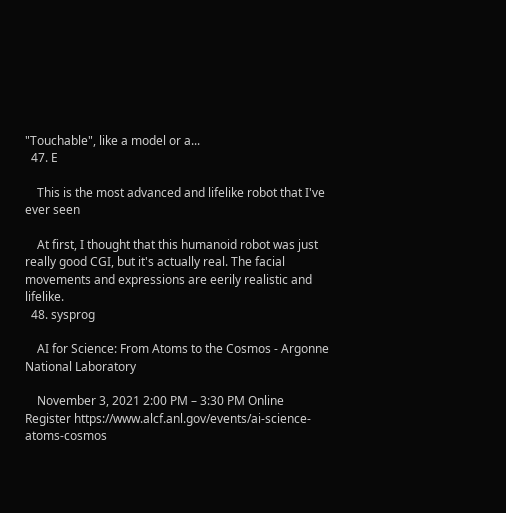"Touchable", like a model or a...
  47. E

    This is the most advanced and lifelike robot that I've ever seen

    At first, I thought that this humanoid robot was just really good CGI, but it's actually real. The facial movements and expressions are eerily realistic and lifelike.
  48. sysprog

    AI for Science: From Atoms to the Cosmos - Argonne National Laboratory

    November 3, 2021 2:00 PM – 3:30 PM Online Register https://www.alcf.anl.gov/events/ai-science-atoms-cosmos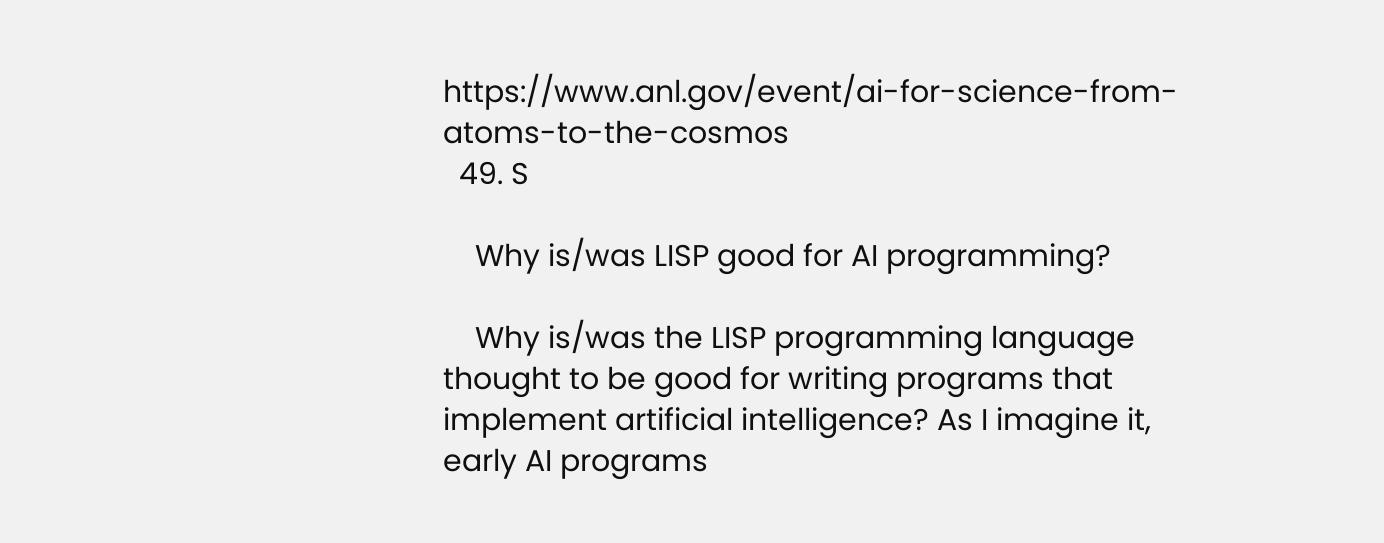https://www.anl.gov/event/ai-for-science-from-atoms-to-the-cosmos
  49. S

    Why is/was LISP good for AI programming?

    Why is/was the LISP programming language thought to be good for writing programs that implement artificial intelligence? As I imagine it, early AI programs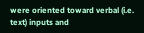were oriented toward verbal (i.e. text) inputs and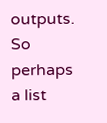outputs. So perhaps a list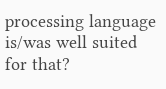processing language is/was well suited for that?